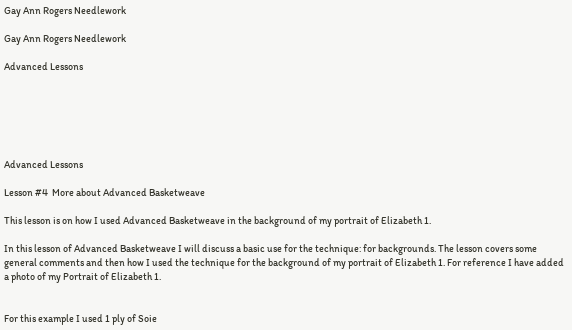Gay Ann Rogers Needlework

Gay Ann Rogers Needlework

Advanced Lessons






Advanced Lessons

Lesson #4  More about Advanced Basketweave

This lesson is on how I used Advanced Basketweave in the background of my portrait of Elizabeth 1.

In this lesson of Advanced Basketweave I will discuss a basic use for the technique: for backgrounds. The lesson covers some general comments and then how I used the technique for the background of my portrait of Elizabeth 1. For reference I have added a photo of my Portrait of Elizabeth 1.


For this example I used 1 ply of Soie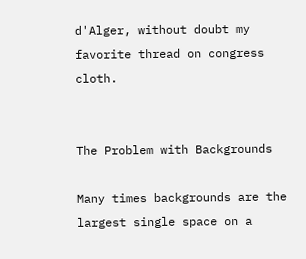d'Alger, without doubt my favorite thread on congress cloth.


The Problem with Backgrounds

Many times backgrounds are the largest single space on a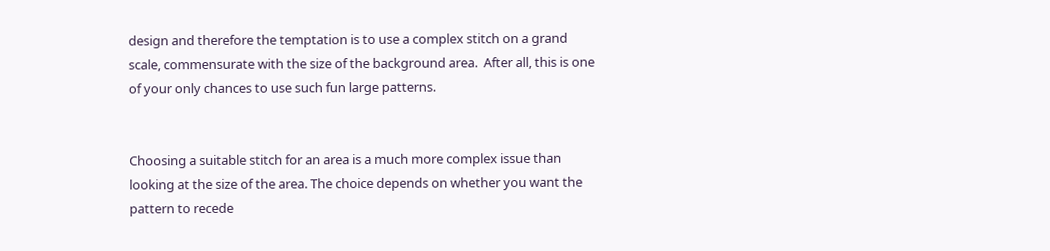design and therefore the temptation is to use a complex stitch on a grand scale, commensurate with the size of the background area.  After all, this is one of your only chances to use such fun large patterns.


Choosing a suitable stitch for an area is a much more complex issue than looking at the size of the area. The choice depends on whether you want the pattern to recede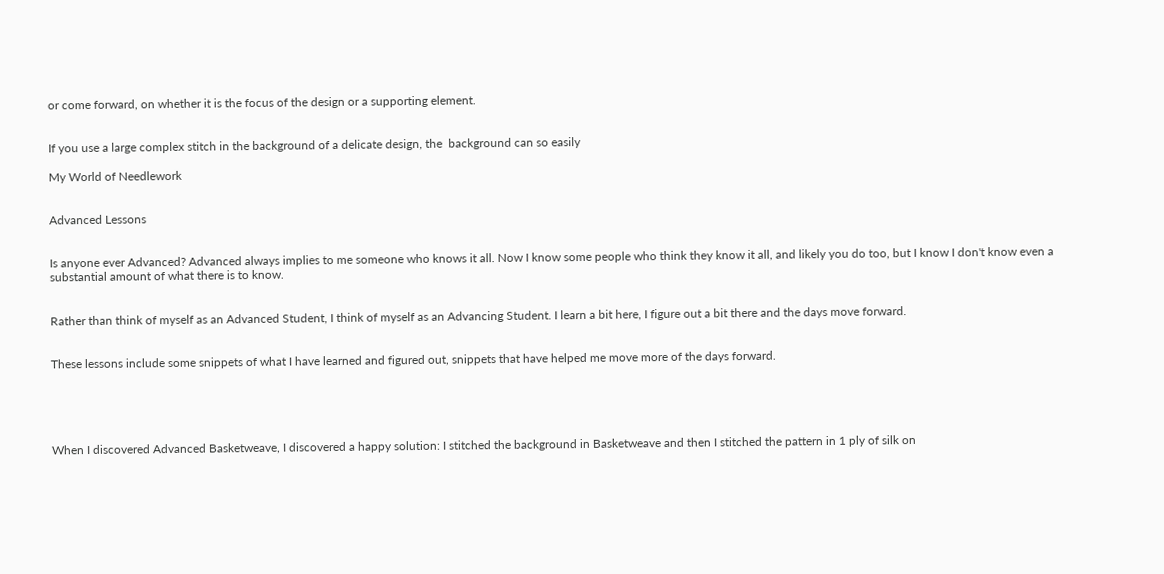or come forward, on whether it is the focus of the design or a supporting element.


If you use a large complex stitch in the background of a delicate design, the  background can so easily

My World of Needlework


Advanced Lessons


Is anyone ever Advanced? Advanced always implies to me someone who knows it all. Now I know some people who think they know it all, and likely you do too, but I know I don't know even a substantial amount of what there is to know.


Rather than think of myself as an Advanced Student, I think of myself as an Advancing Student. I learn a bit here, I figure out a bit there and the days move forward.


These lessons include some snippets of what I have learned and figured out, snippets that have helped me move more of the days forward.





When I discovered Advanced Basketweave, I discovered a happy solution: I stitched the background in Basketweave and then I stitched the pattern in 1 ply of silk on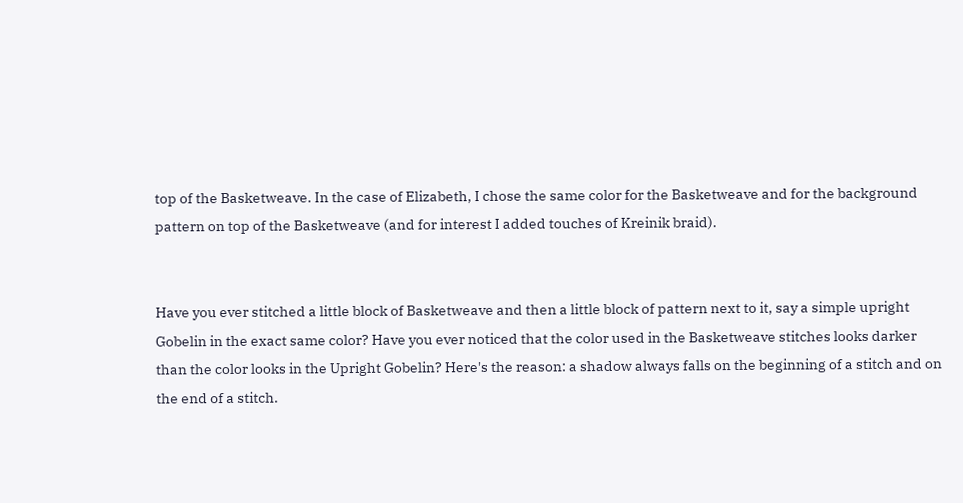top of the Basketweave. In the case of Elizabeth, I chose the same color for the Basketweave and for the background pattern on top of the Basketweave (and for interest I added touches of Kreinik braid).


Have you ever stitched a little block of Basketweave and then a little block of pattern next to it, say a simple upright Gobelin in the exact same color? Have you ever noticed that the color used in the Basketweave stitches looks darker than the color looks in the Upright Gobelin? Here's the reason: a shadow always falls on the beginning of a stitch and on the end of a stitch.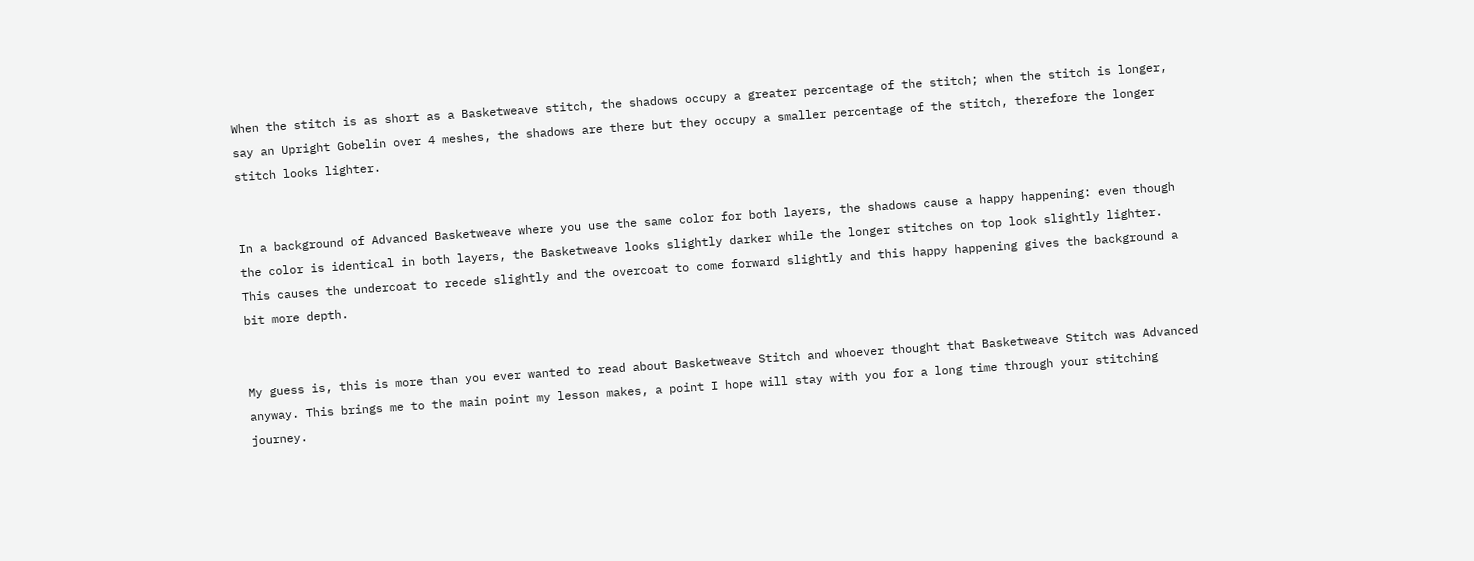When the stitch is as short as a Basketweave stitch, the shadows occupy a greater percentage of the stitch; when the stitch is longer, say an Upright Gobelin over 4 meshes, the shadows are there but they occupy a smaller percentage of the stitch, therefore the longer stitch looks lighter.


In a background of Advanced Basketweave where you use the same color for both layers, the shadows cause a happy happening: even though the color is identical in both layers, the Basketweave looks slightly darker while the longer stitches on top look slightly lighter. This causes the undercoat to recede slightly and the overcoat to come forward slightly and this happy happening gives the background a bit more depth.


My guess is, this is more than you ever wanted to read about Basketweave Stitch and whoever thought that Basketweave Stitch was Advanced anyway. This brings me to the main point my lesson makes, a point I hope will stay with you for a long time through your stitching journey.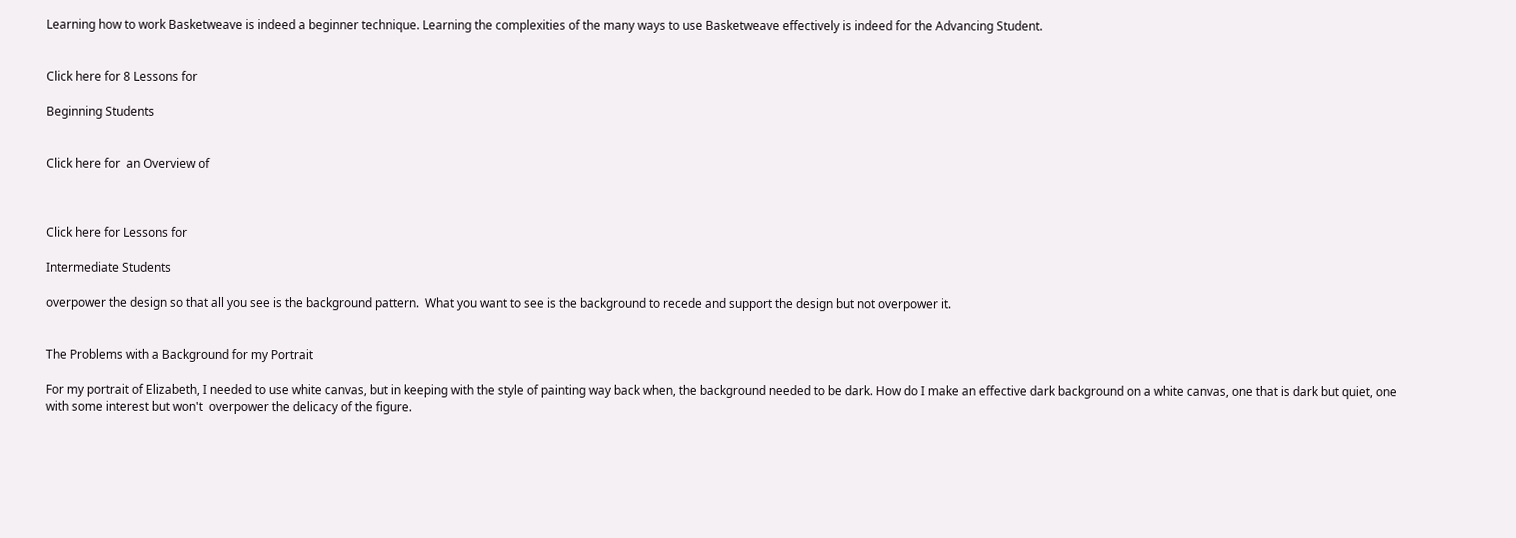Learning how to work Basketweave is indeed a beginner technique. Learning the complexities of the many ways to use Basketweave effectively is indeed for the Advancing Student.


Click here for 8 Lessons for

Beginning Students


Click here for  an Overview of



Click here for Lessons for

Intermediate Students

overpower the design so that all you see is the background pattern.  What you want to see is the background to recede and support the design but not overpower it.


The Problems with a Background for my Portrait

For my portrait of Elizabeth, I needed to use white canvas, but in keeping with the style of painting way back when, the background needed to be dark. How do I make an effective dark background on a white canvas, one that is dark but quiet, one with some interest but won't  overpower the delicacy of the figure.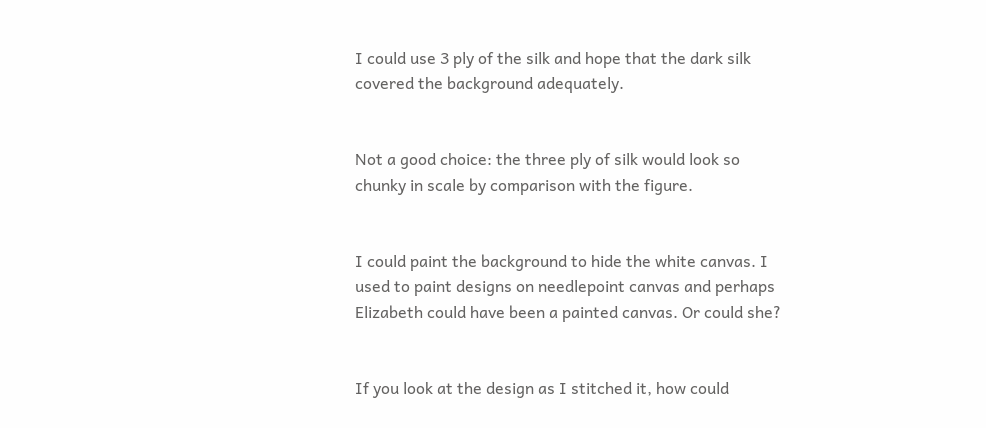I could use 3 ply of the silk and hope that the dark silk covered the background adequately.


Not a good choice: the three ply of silk would look so chunky in scale by comparison with the figure.


I could paint the background to hide the white canvas. I used to paint designs on needlepoint canvas and perhaps Elizabeth could have been a painted canvas. Or could she?


If you look at the design as I stitched it, how could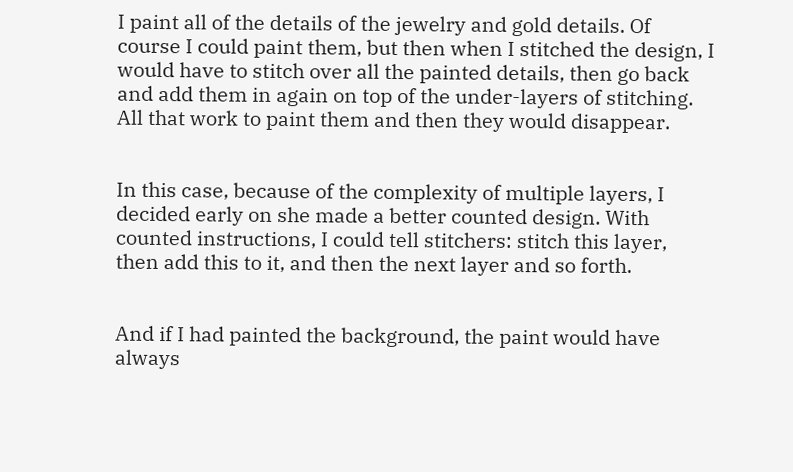I paint all of the details of the jewelry and gold details. Of course I could paint them, but then when I stitched the design, I would have to stitch over all the painted details, then go back and add them in again on top of the under-layers of stitching. All that work to paint them and then they would disappear.


In this case, because of the complexity of multiple layers, I decided early on she made a better counted design. With counted instructions, I could tell stitchers: stitch this layer, then add this to it, and then the next layer and so forth.


And if I had painted the background, the paint would have always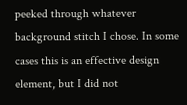peeked through whatever background stitch I chose. In some cases this is an effective design element, but I did not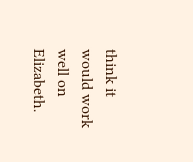think it would work well on Elizabeth.